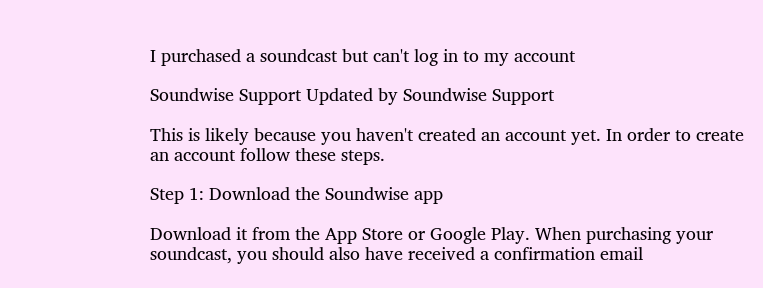I purchased a soundcast but can't log in to my account

Soundwise Support Updated by Soundwise Support

This is likely because you haven't created an account yet. In order to create an account follow these steps.

Step 1: Download the Soundwise app

Download it from the App Store or Google Play. When purchasing your soundcast, you should also have received a confirmation email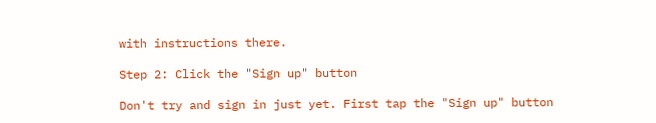with instructions there.

Step 2: Click the "Sign up" button

Don't try and sign in just yet. First tap the "Sign up" button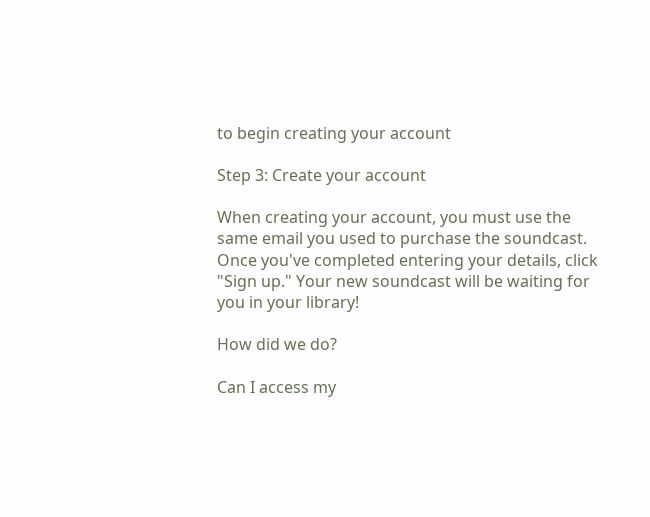to begin creating your account

Step 3: Create your account

When creating your account, you must use the same email you used to purchase the soundcast. Once you've completed entering your details, click "Sign up." Your new soundcast will be waiting for you in your library!

How did we do?

Can I access my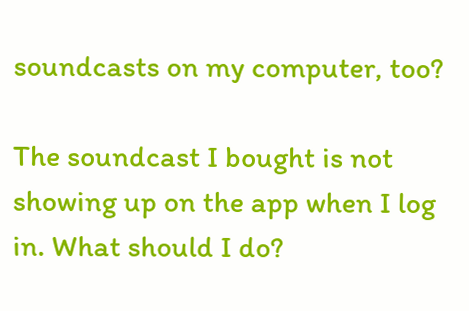soundcasts on my computer, too?

The soundcast I bought is not showing up on the app when I log in. What should I do?